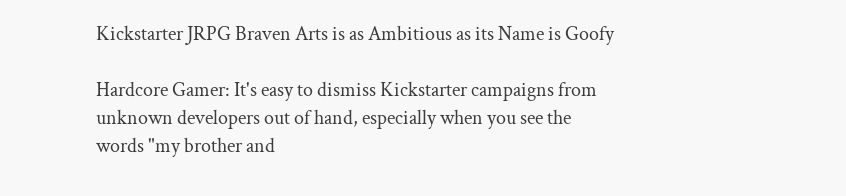Kickstarter JRPG Braven Arts is as Ambitious as its Name is Goofy

Hardcore Gamer: It's easy to dismiss Kickstarter campaigns from unknown developers out of hand, especially when you see the words "my brother and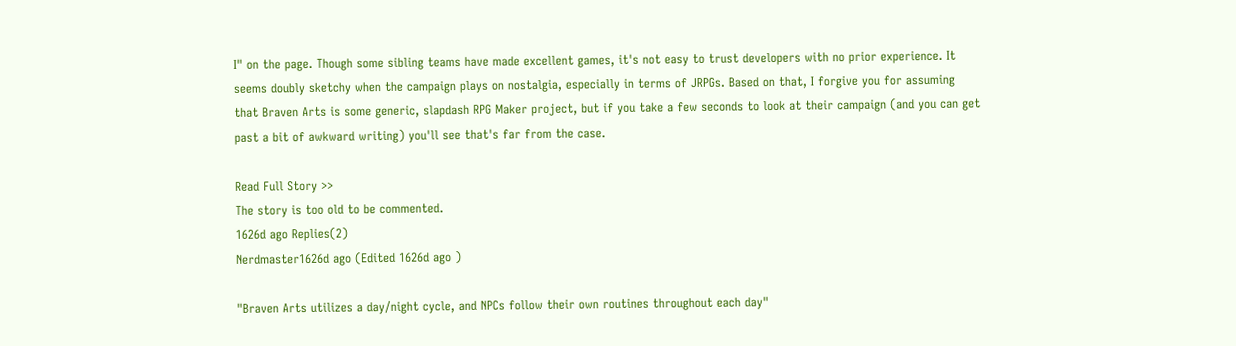I" on the page. Though some sibling teams have made excellent games, it's not easy to trust developers with no prior experience. It seems doubly sketchy when the campaign plays on nostalgia, especially in terms of JRPGs. Based on that, I forgive you for assuming that Braven Arts is some generic, slapdash RPG Maker project, but if you take a few seconds to look at their campaign (and you can get past a bit of awkward writing) you'll see that's far from the case.

Read Full Story >>
The story is too old to be commented.
1626d ago Replies(2)
Nerdmaster1626d ago (Edited 1626d ago )

"Braven Arts utilizes a day/night cycle, and NPCs follow their own routines throughout each day"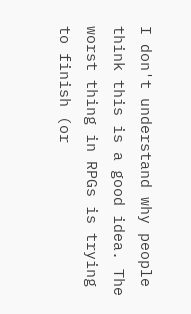I don't understand why people think this is a good idea. The worst thing in RPGs is trying to finish (or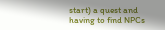start) a quest and having to find NPCs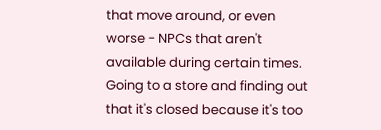that move around, or even worse - NPCs that aren't available during certain times. Going to a store and finding out that it's closed because it's too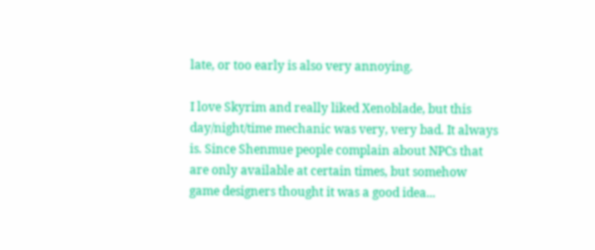late, or too early is also very annoying.

I love Skyrim and really liked Xenoblade, but this day/night/time mechanic was very, very bad. It always is. Since Shenmue people complain about NPCs that are only available at certain times, but somehow game designers thought it was a good idea...